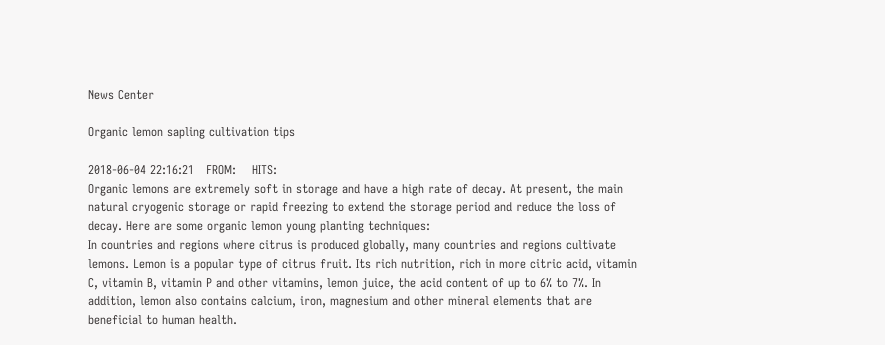News Center

Organic lemon sapling cultivation tips

2018-06-04 22:16:21   FROM:    HITS:
Organic lemons are extremely soft in storage and have a high rate of decay. At present, the main natural cryogenic storage or rapid freezing to extend the storage period and reduce the loss of decay. Here are some organic lemon young planting techniques:
In countries and regions where citrus is produced globally, many countries and regions cultivate lemons. Lemon is a popular type of citrus fruit. Its rich nutrition, rich in more citric acid, vitamin C, vitamin B, vitamin P and other vitamins, lemon juice, the acid content of up to 6% to 7%. In addition, lemon also contains calcium, iron, magnesium and other mineral elements that are beneficial to human health.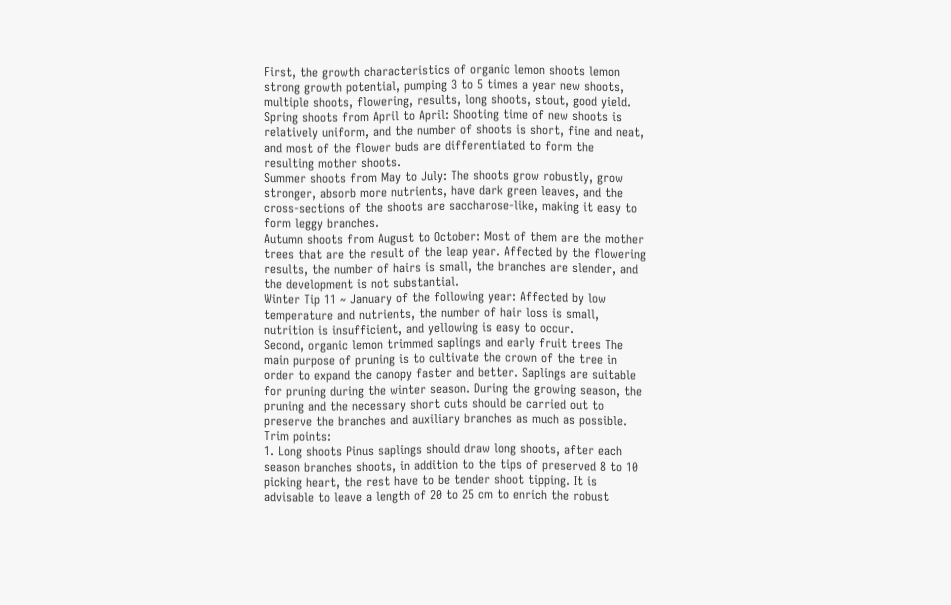First, the growth characteristics of organic lemon shoots lemon strong growth potential, pumping 3 to 5 times a year new shoots, multiple shoots, flowering, results, long shoots, stout, good yield.
Spring shoots from April to April: Shooting time of new shoots is relatively uniform, and the number of shoots is short, fine and neat, and most of the flower buds are differentiated to form the resulting mother shoots.
Summer shoots from May to July: The shoots grow robustly, grow stronger, absorb more nutrients, have dark green leaves, and the cross-sections of the shoots are saccharose-like, making it easy to form leggy branches.
Autumn shoots from August to October: Most of them are the mother trees that are the result of the leap year. Affected by the flowering results, the number of hairs is small, the branches are slender, and the development is not substantial.
Winter Tip 11 ~ January of the following year: Affected by low temperature and nutrients, the number of hair loss is small, nutrition is insufficient, and yellowing is easy to occur.
Second, organic lemon trimmed saplings and early fruit trees The main purpose of pruning is to cultivate the crown of the tree in order to expand the canopy faster and better. Saplings are suitable for pruning during the winter season. During the growing season, the pruning and the necessary short cuts should be carried out to preserve the branches and auxiliary branches as much as possible. Trim points:
1. Long shoots Pinus saplings should draw long shoots, after each season branches shoots, in addition to the tips of preserved 8 to 10 picking heart, the rest have to be tender shoot tipping. It is advisable to leave a length of 20 to 25 cm to enrich the robust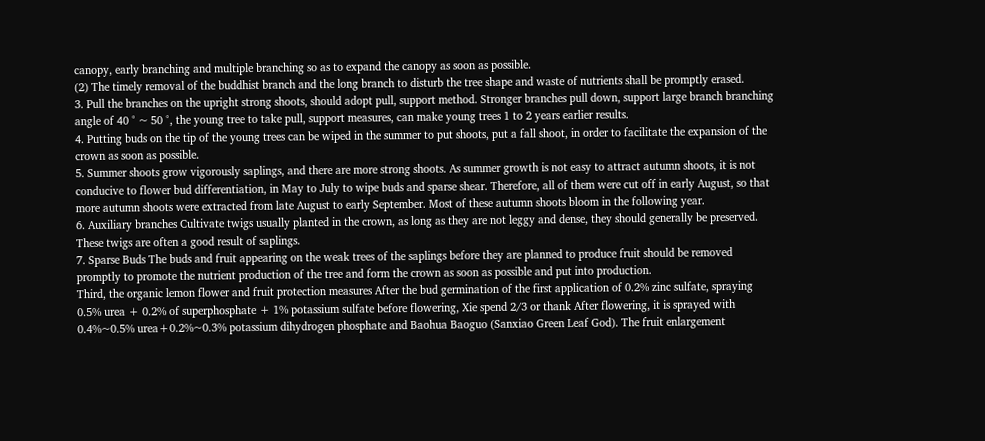canopy, early branching and multiple branching so as to expand the canopy as soon as possible.
(2) The timely removal of the buddhist branch and the long branch to disturb the tree shape and waste of nutrients shall be promptly erased.
3. Pull the branches on the upright strong shoots, should adopt pull, support method. Stronger branches pull down, support large branch branching angle of 40 ° ~ 50 °, the young tree to take pull, support measures, can make young trees 1 to 2 years earlier results.
4. Putting buds on the tip of the young trees can be wiped in the summer to put shoots, put a fall shoot, in order to facilitate the expansion of the crown as soon as possible.
5. Summer shoots grow vigorously saplings, and there are more strong shoots. As summer growth is not easy to attract autumn shoots, it is not conducive to flower bud differentiation, in May to July to wipe buds and sparse shear. Therefore, all of them were cut off in early August, so that more autumn shoots were extracted from late August to early September. Most of these autumn shoots bloom in the following year.
6. Auxiliary branches Cultivate twigs usually planted in the crown, as long as they are not leggy and dense, they should generally be preserved. These twigs are often a good result of saplings.
7. Sparse Buds The buds and fruit appearing on the weak trees of the saplings before they are planned to produce fruit should be removed promptly to promote the nutrient production of the tree and form the crown as soon as possible and put into production.
Third, the organic lemon flower and fruit protection measures After the bud germination of the first application of 0.2% zinc sulfate, spraying 0.5% urea + 0.2% of superphosphate + 1% potassium sulfate before flowering, Xie spend 2/3 or thank After flowering, it is sprayed with 0.4%~0.5% urea+0.2%~0.3% potassium dihydrogen phosphate and Baohua Baoguo (Sanxiao Green Leaf God). The fruit enlargement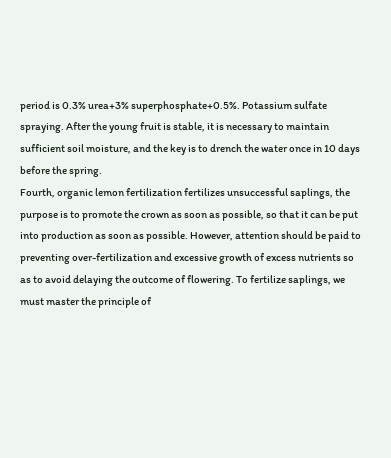period is 0.3% urea+3% superphosphate+0.5%. Potassium sulfate spraying. After the young fruit is stable, it is necessary to maintain sufficient soil moisture, and the key is to drench the water once in 10 days before the spring.
Fourth, organic lemon fertilization fertilizes unsuccessful saplings, the purpose is to promote the crown as soon as possible, so that it can be put into production as soon as possible. However, attention should be paid to preventing over-fertilization and excessive growth of excess nutrients so as to avoid delaying the outcome of flowering. To fertilize saplings, we must master the principle of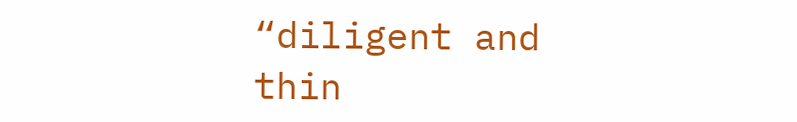“diligent and thin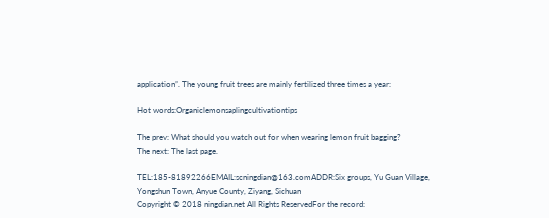application”. The young fruit trees are mainly fertilized three times a year:

Hot words:Organiclemonsaplingcultivationtips

The prev: What should you watch out for when wearing lemon fruit bagging?
The next: The last page.

TEL:185-81892266EMAIL:scningdian@163.comADDR:Six groups, Yu Guan Village, Yongshun Town, Anyue County, Ziyang, Sichuan
Copyright © 2018 ningdian.net All Rights ReservedFor the record: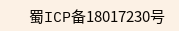蜀ICP备18017230号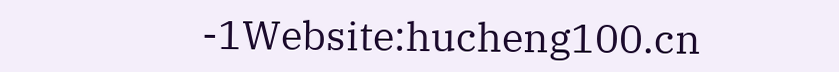-1Website:hucheng100.cn